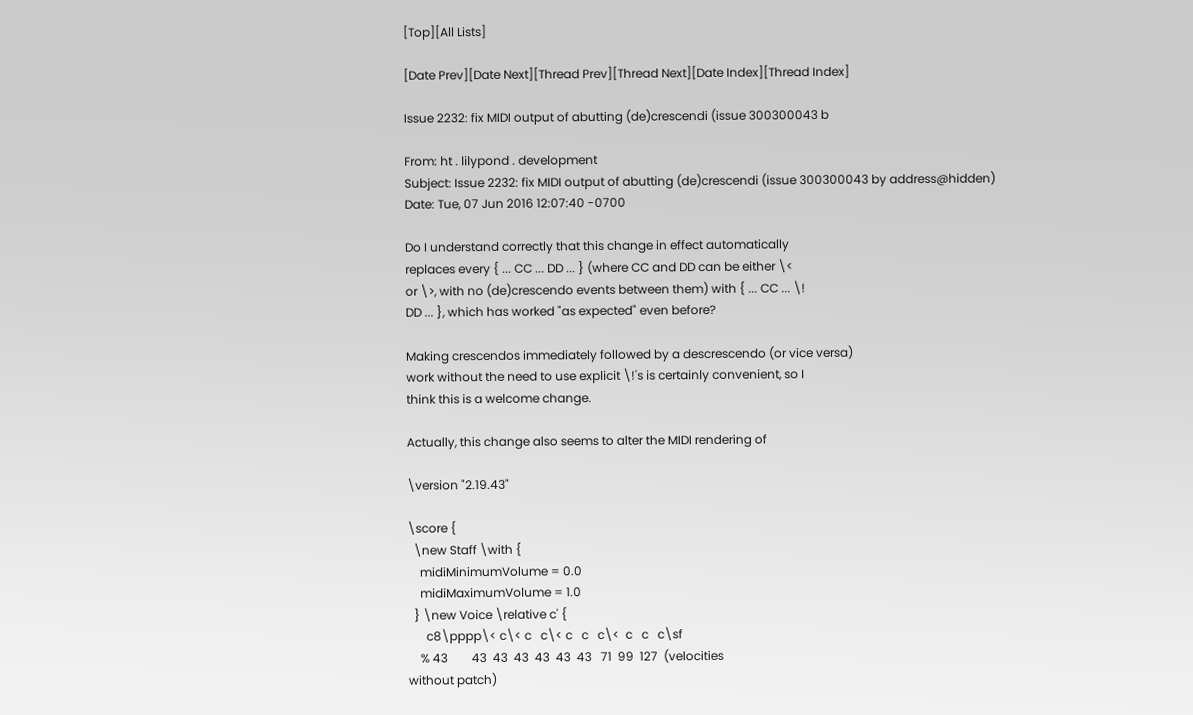[Top][All Lists]

[Date Prev][Date Next][Thread Prev][Thread Next][Date Index][Thread Index]

Issue 2232: fix MIDI output of abutting (de)crescendi (issue 300300043 b

From: ht . lilypond . development
Subject: Issue 2232: fix MIDI output of abutting (de)crescendi (issue 300300043 by address@hidden)
Date: Tue, 07 Jun 2016 12:07:40 -0700

Do I understand correctly that this change in effect automatically
replaces every { ... CC ... DD ... } (where CC and DD can be either \<
or \>, with no (de)crescendo events between them) with { ... CC ... \!
DD ... }, which has worked "as expected" even before?

Making crescendos immediately followed by a descrescendo (or vice versa)
work without the need to use explicit \!'s is certainly convenient, so I
think this is a welcome change.

Actually, this change also seems to alter the MIDI rendering of

\version "2.19.43"

\score {
  \new Staff \with {
    midiMinimumVolume = 0.0
    midiMaximumVolume = 1.0
  } \new Voice \relative c' {
      c8\pppp\< c\< c   c\< c   c   c\<  c   c   c\sf
    % 43        43  43  43  43  43  43   71  99  127  (velocities
without patch)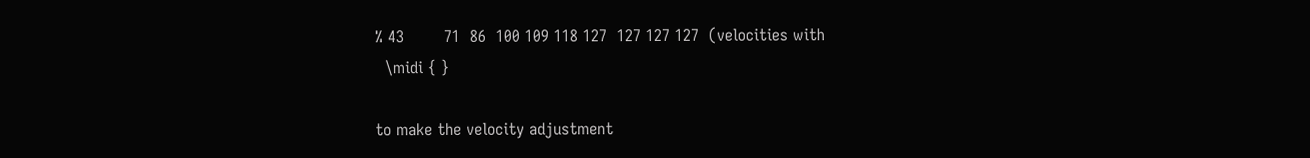% 43        71  86  100 109 118 127  127 127 127  (velocities with
  \midi { }

to make the velocity adjustment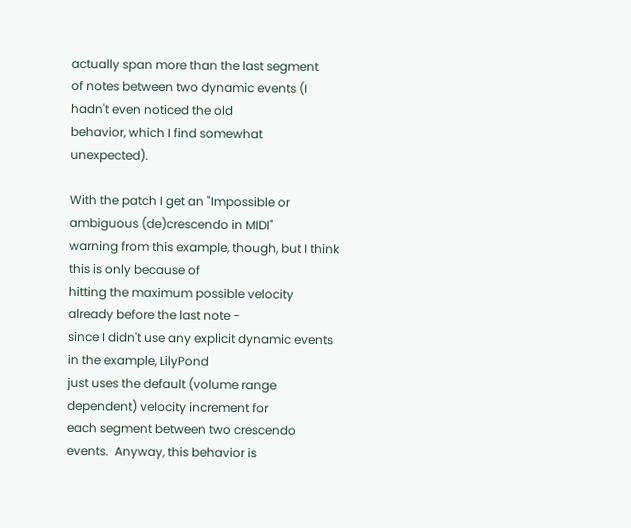actually span more than the last segment
of notes between two dynamic events (I hadn't even noticed the old
behavior, which I find somewhat unexpected).

With the patch I get an "Impossible or ambiguous (de)crescendo in MIDI"
warning from this example, though, but I think this is only because of
hitting the maximum possible velocity already before the last note -
since I didn't use any explicit dynamic events in the example, LilyPond
just uses the default (volume range dependent) velocity increment for
each segment between two crescendo events.  Anyway, this behavior is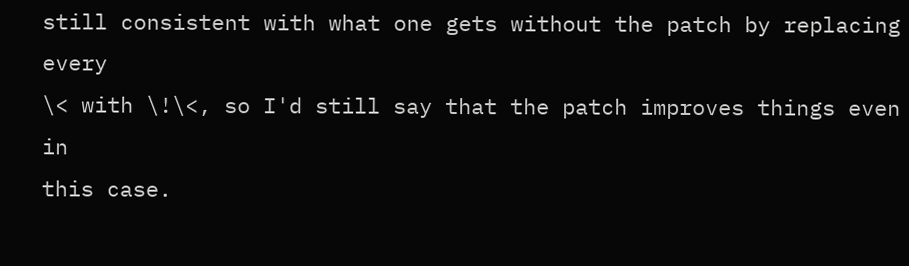still consistent with what one gets without the patch by replacing every
\< with \!\<, so I'd still say that the patch improves things even in
this case.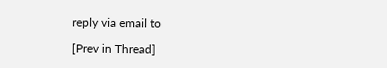reply via email to

[Prev in Thread]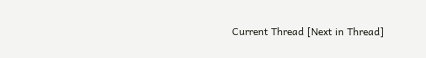Current Thread [Next in Thread]